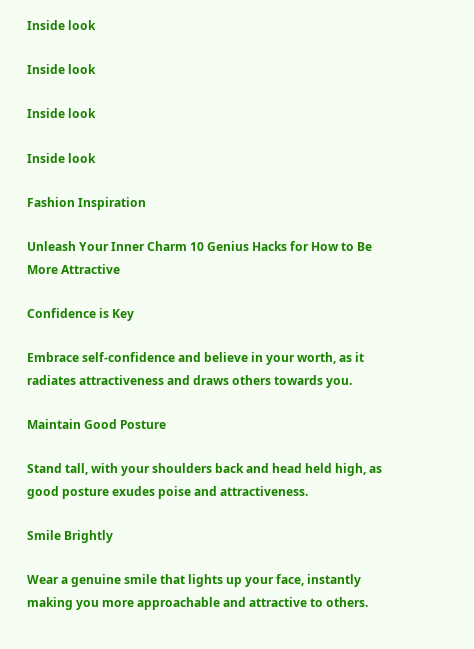Inside look

Inside look

Inside look

Inside look

Fashion Inspiration

Unleash Your Inner Charm 10 Genius Hacks for How to Be More Attractive

Confidence is Key

Embrace self-confidence and believe in your worth, as it radiates attractiveness and draws others towards you.

Maintain Good Posture

Stand tall, with your shoulders back and head held high, as good posture exudes poise and attractiveness.

Smile Brightly

Wear a genuine smile that lights up your face, instantly making you more approachable and attractive to others.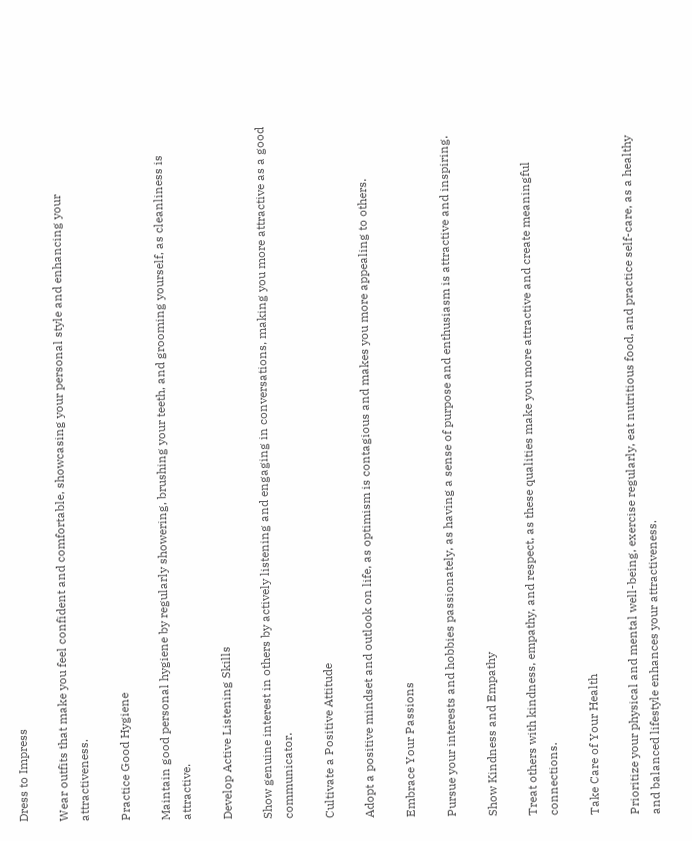Dress to Impress

Wear outfits that make you feel confident and comfortable, showcasing your personal style and enhancing your attractiveness.

Practice Good Hygiene

Maintain good personal hygiene by regularly showering, brushing your teeth, and grooming yourself, as cleanliness is attractive.

Develop Active Listening Skills

Show genuine interest in others by actively listening and engaging in conversations, making you more attractive as a good communicator.

Cultivate a Positive Attitude

Adopt a positive mindset and outlook on life, as optimism is contagious and makes you more appealing to others.

Embrace Your Passions

Pursue your interests and hobbies passionately, as having a sense of purpose and enthusiasm is attractive and inspiring.

Show Kindness and Empathy

Treat others with kindness, empathy, and respect, as these qualities make you more attractive and create meaningful connections.

Take Care of Your Health

Prioritize your physical and mental well-being, exercise regularly, eat nutritious food, and practice self-care, as a healthy and balanced lifestyle enhances your attractiveness.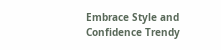Embrace Style and Confidence Trendy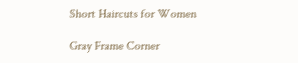Short Haircuts for Women

Gray Frame Corner